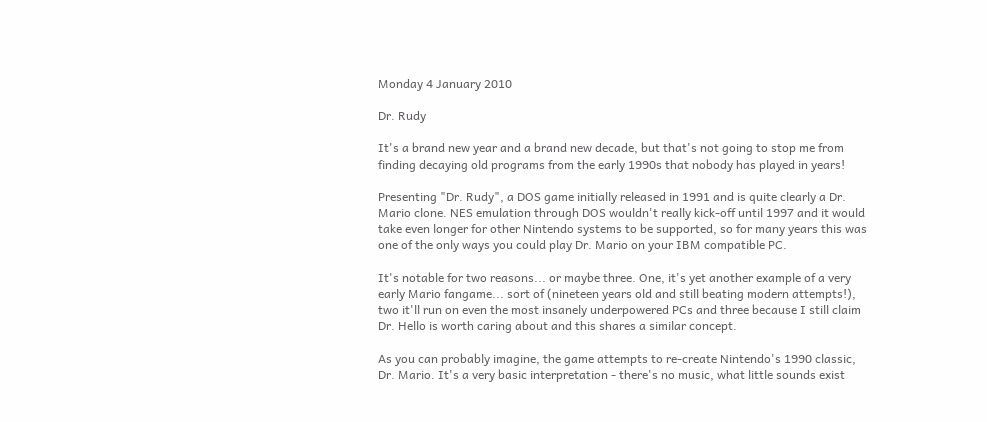Monday 4 January 2010

Dr. Rudy

It's a brand new year and a brand new decade, but that's not going to stop me from finding decaying old programs from the early 1990s that nobody has played in years!

Presenting "Dr. Rudy", a DOS game initially released in 1991 and is quite clearly a Dr. Mario clone. NES emulation through DOS wouldn't really kick-off until 1997 and it would take even longer for other Nintendo systems to be supported, so for many years this was one of the only ways you could play Dr. Mario on your IBM compatible PC.

It's notable for two reasons... or maybe three. One, it's yet another example of a very early Mario fangame... sort of (nineteen years old and still beating modern attempts!), two it'll run on even the most insanely underpowered PCs and three because I still claim Dr. Hello is worth caring about and this shares a similar concept.

As you can probably imagine, the game attempts to re-create Nintendo's 1990 classic, Dr. Mario. It's a very basic interpretation - there's no music, what little sounds exist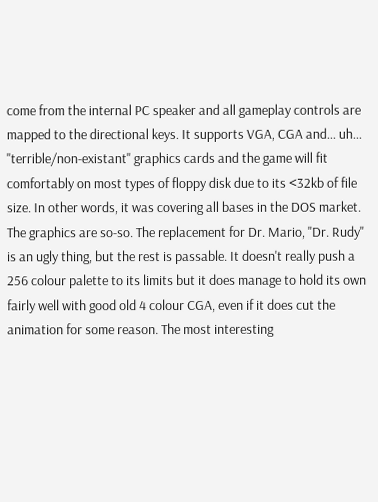come from the internal PC speaker and all gameplay controls are mapped to the directional keys. It supports VGA, CGA and... uh... "terrible/non-existant" graphics cards and the game will fit comfortably on most types of floppy disk due to its <32kb of file size. In other words, it was covering all bases in the DOS market.
The graphics are so-so. The replacement for Dr. Mario, "Dr. Rudy" is an ugly thing, but the rest is passable. It doesn't really push a 256 colour palette to its limits but it does manage to hold its own fairly well with good old 4 colour CGA, even if it does cut the animation for some reason. The most interesting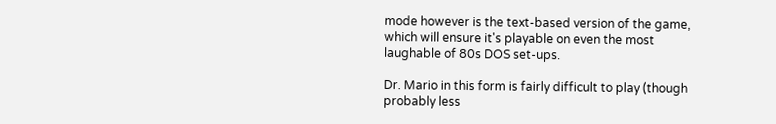mode however is the text-based version of the game, which will ensure it's playable on even the most laughable of 80s DOS set-ups.

Dr. Mario in this form is fairly difficult to play (though probably less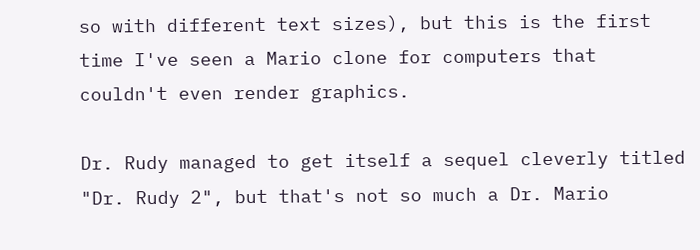so with different text sizes), but this is the first time I've seen a Mario clone for computers that couldn't even render graphics.

Dr. Rudy managed to get itself a sequel cleverly titled "Dr. Rudy 2", but that's not so much a Dr. Mario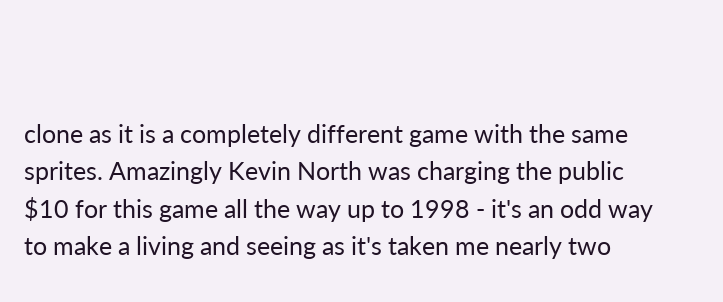clone as it is a completely different game with the same sprites. Amazingly Kevin North was charging the public $10 for this game all the way up to 1998 - it's an odd way to make a living and seeing as it's taken me nearly two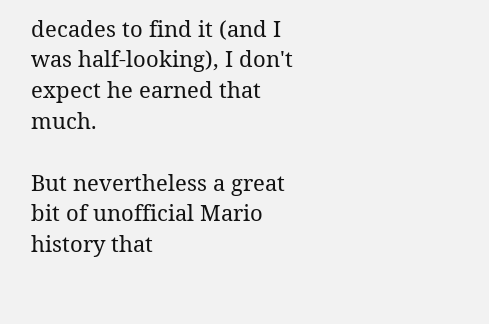decades to find it (and I was half-looking), I don't expect he earned that much.

But nevertheless a great bit of unofficial Mario history that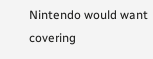Nintendo would want covering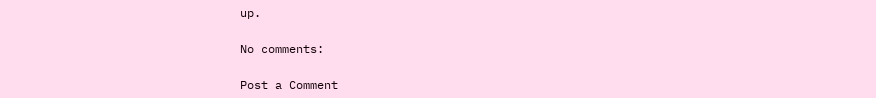up.

No comments:

Post a Comment